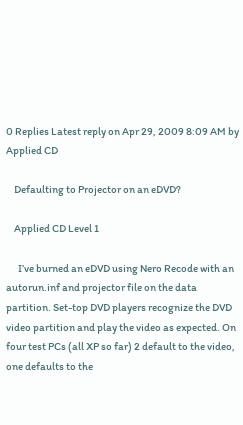0 Replies Latest reply on Apr 29, 2009 8:09 AM by Applied CD

    Defaulting to Projector on an eDVD?

    Applied CD Level 1

      I’ve burned an eDVD using Nero Recode with an autorun.inf and projector file on the data partition. Set-top DVD players recognize the DVD video partition and play the video as expected. On four test PCs (all XP so far) 2 default to the video, one defaults to the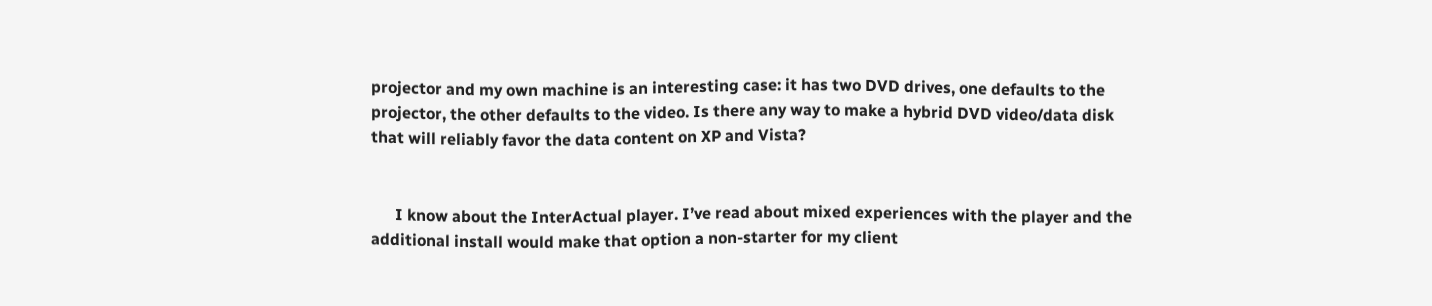projector and my own machine is an interesting case: it has two DVD drives, one defaults to the projector, the other defaults to the video. Is there any way to make a hybrid DVD video/data disk that will reliably favor the data content on XP and Vista?


      I know about the InterActual player. I’ve read about mixed experiences with the player and the additional install would make that option a non-starter for my client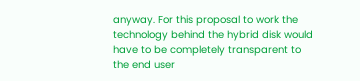anyway. For this proposal to work the technology behind the hybrid disk would have to be completely transparent to the end user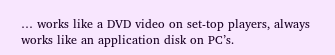… works like a DVD video on set-top players, always works like an application disk on PC’s.